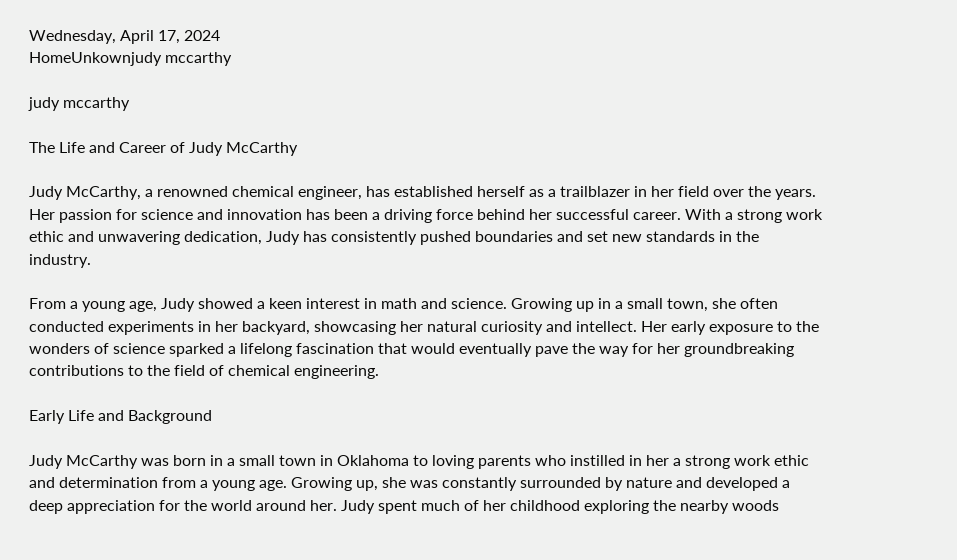Wednesday, April 17, 2024
HomeUnkownjudy mccarthy

judy mccarthy

The Life and Career of Judy McCarthy

Judy McCarthy, a renowned chemical engineer, has established herself as a trailblazer in her field over the years. Her passion for science and innovation has been a driving force behind her successful career. With a strong work ethic and unwavering dedication, Judy has consistently pushed boundaries and set new standards in the industry.

From a young age, Judy showed a keen interest in math and science. Growing up in a small town, she often conducted experiments in her backyard, showcasing her natural curiosity and intellect. Her early exposure to the wonders of science sparked a lifelong fascination that would eventually pave the way for her groundbreaking contributions to the field of chemical engineering.

Early Life and Background

Judy McCarthy was born in a small town in Oklahoma to loving parents who instilled in her a strong work ethic and determination from a young age. Growing up, she was constantly surrounded by nature and developed a deep appreciation for the world around her. Judy spent much of her childhood exploring the nearby woods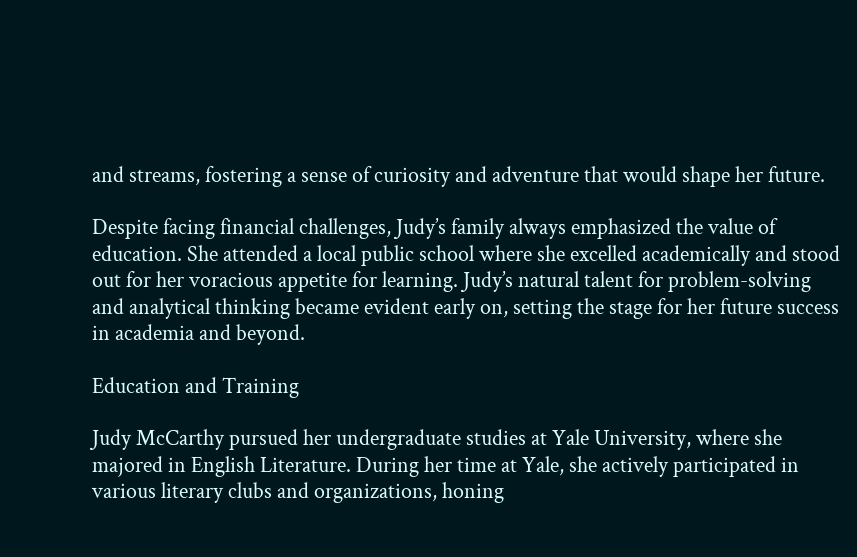and streams, fostering a sense of curiosity and adventure that would shape her future.

Despite facing financial challenges, Judy’s family always emphasized the value of education. She attended a local public school where she excelled academically and stood out for her voracious appetite for learning. Judy’s natural talent for problem-solving and analytical thinking became evident early on, setting the stage for her future success in academia and beyond.

Education and Training

Judy McCarthy pursued her undergraduate studies at Yale University, where she majored in English Literature. During her time at Yale, she actively participated in various literary clubs and organizations, honing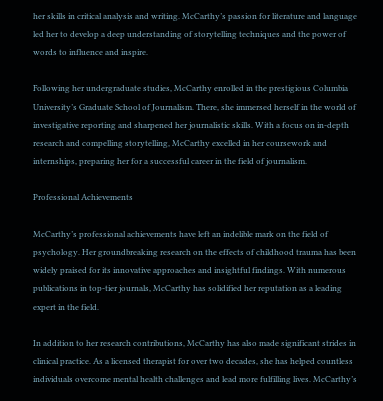her skills in critical analysis and writing. McCarthy’s passion for literature and language led her to develop a deep understanding of storytelling techniques and the power of words to influence and inspire.

Following her undergraduate studies, McCarthy enrolled in the prestigious Columbia University’s Graduate School of Journalism. There, she immersed herself in the world of investigative reporting and sharpened her journalistic skills. With a focus on in-depth research and compelling storytelling, McCarthy excelled in her coursework and internships, preparing her for a successful career in the field of journalism.

Professional Achievements

McCarthy’s professional achievements have left an indelible mark on the field of psychology. Her groundbreaking research on the effects of childhood trauma has been widely praised for its innovative approaches and insightful findings. With numerous publications in top-tier journals, McCarthy has solidified her reputation as a leading expert in the field.

In addition to her research contributions, McCarthy has also made significant strides in clinical practice. As a licensed therapist for over two decades, she has helped countless individuals overcome mental health challenges and lead more fulfilling lives. McCarthy’s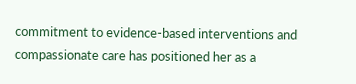commitment to evidence-based interventions and compassionate care has positioned her as a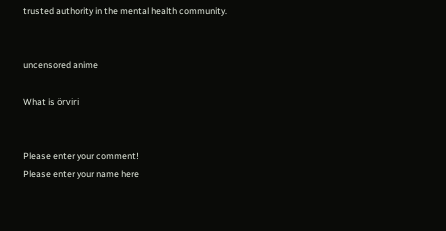trusted authority in the mental health community.


uncensored anime

What is örviri


Please enter your comment!
Please enter your name here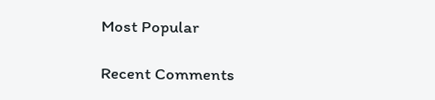Most Popular

Recent Comments